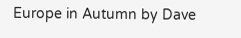Europe in Autumn by Dave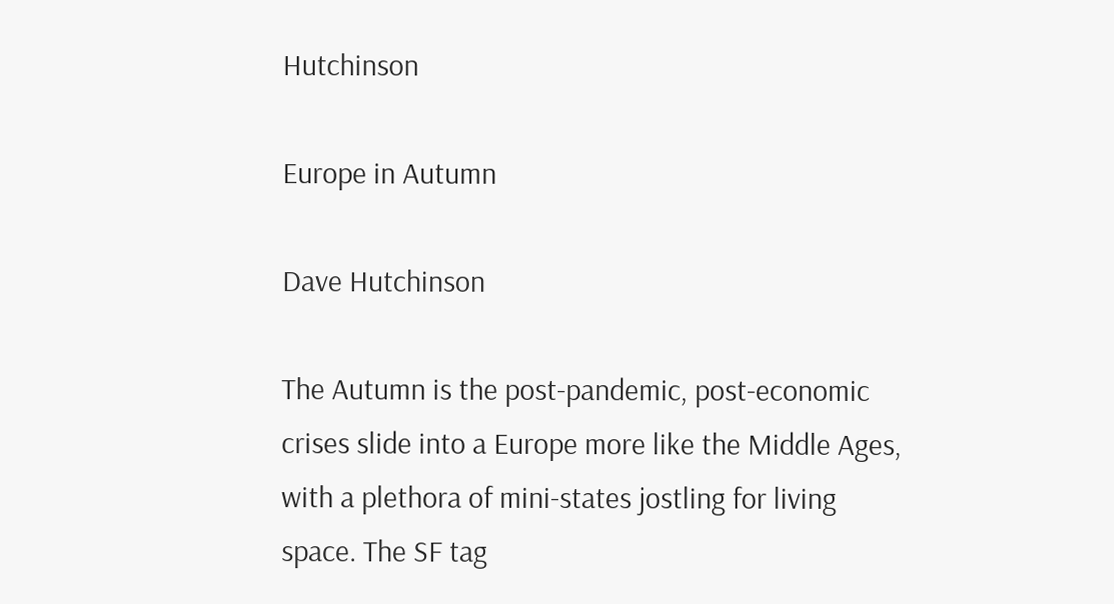Hutchinson

Europe in Autumn

Dave Hutchinson

The Autumn is the post-pandemic, post-economic crises slide into a Europe more like the Middle Ages, with a plethora of mini-states jostling for living space. The SF tag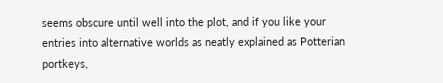seems obscure until well into the plot, and if you like your entries into alternative worlds as neatly explained as Potterian portkeys,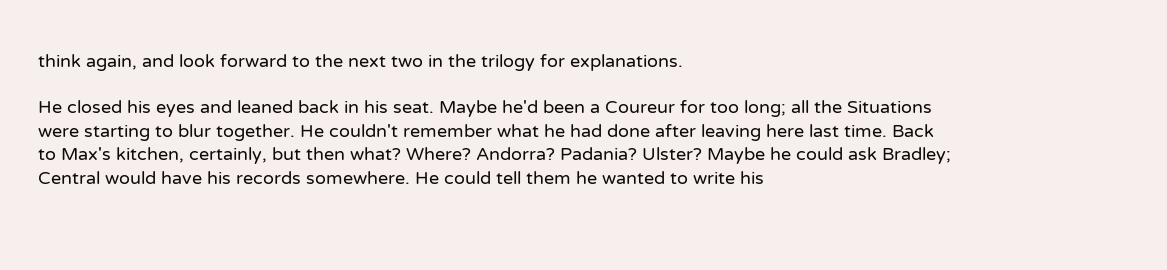think again, and look forward to the next two in the trilogy for explanations.

He closed his eyes and leaned back in his seat. Maybe he'd been a Coureur for too long; all the Situations were starting to blur together. He couldn't remember what he had done after leaving here last time. Back to Max's kitchen, certainly, but then what? Where? Andorra? Padania? Ulster? Maybe he could ask Bradley; Central would have his records somewhere. He could tell them he wanted to write his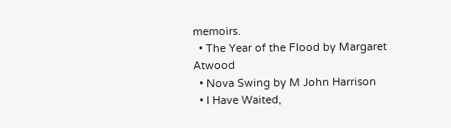memoirs.
  • The Year of the Flood by Margaret Atwood
  • Nova Swing by M John Harrison
  • I Have Waited,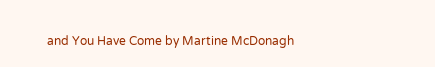and You Have Come by Martine McDonagh